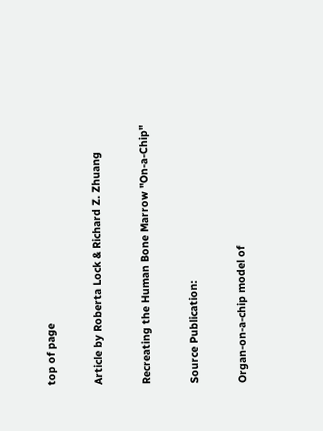top of page

Article by Roberta Lock & Richard Z. Zhuang

Recreating the Human Bone Marrow "On-a-Chip"

Source Publication:

Organ-on-a-chip model of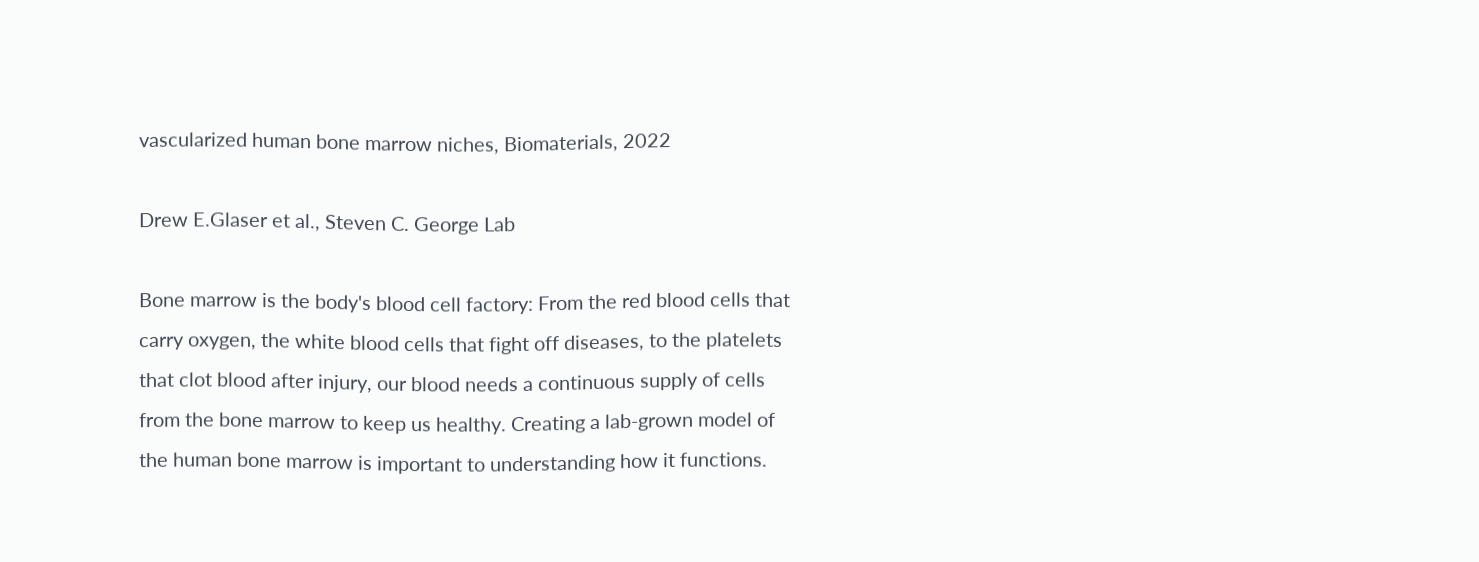vascularized human bone marrow niches, Biomaterials, 2022

Drew E.Glaser et al., Steven C. George Lab

Bone marrow is the body's blood cell factory: From the red blood cells that carry oxygen, the white blood cells that fight off diseases, to the platelets that clot blood after injury, our blood needs a continuous supply of cells from the bone marrow to keep us healthy. Creating a lab-grown model of the human bone marrow is important to understanding how it functions.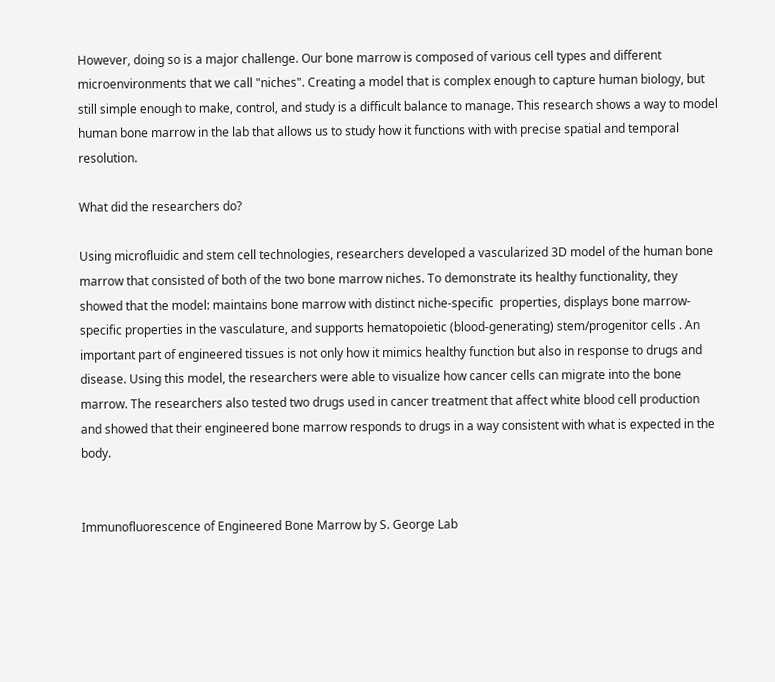However, doing so is a major challenge. Our bone marrow is composed of various cell types and different microenvironments that we call "niches". Creating a model that is complex enough to capture human biology, but still simple enough to make, control, and study is a difficult balance to manage. This research shows a way to model human bone marrow in the lab that allows us to study how it functions with with precise spatial and temporal resolution.

What did the researchers do?

Using microfluidic and stem cell technologies, researchers developed a vascularized 3D model of the human bone marrow that consisted of both of the two bone marrow niches. To demonstrate its healthy functionality, they showed that the model: maintains bone marrow with distinct niche-specific  properties, displays bone marrow-specific properties in the vasculature, and supports hematopoietic (blood-generating) stem/progenitor cells . An important part of engineered tissues is not only how it mimics healthy function but also in response to drugs and disease. Using this model, the researchers were able to visualize how cancer cells can migrate into the bone marrow. The researchers also tested two drugs used in cancer treatment that affect white blood cell production and showed that their engineered bone marrow responds to drugs in a way consistent with what is expected in the body.


Immunofluorescence of Engineered Bone Marrow by S. George Lab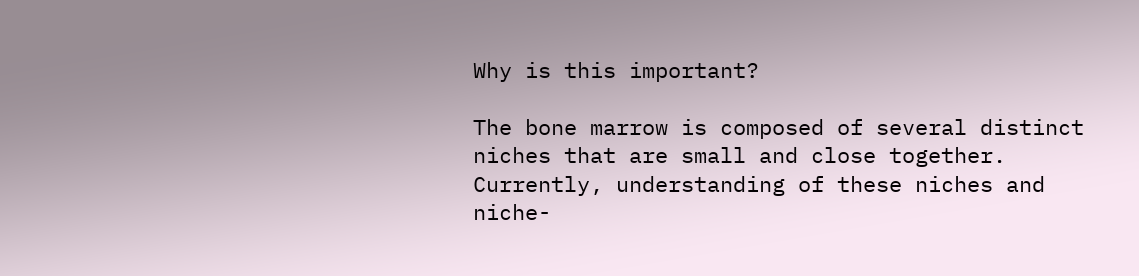Why is this important?

The bone marrow is composed of several distinct niches that are small and close together. Currently, understanding of these niches and niche-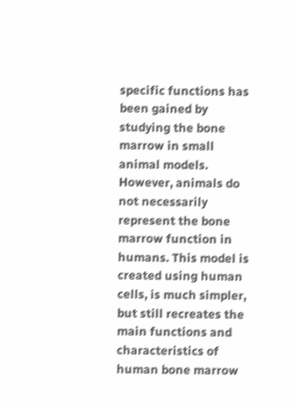specific functions has been gained by studying the bone marrow in small animal models. However, animals do not necessarily represent the bone marrow function in humans. This model is created using human cells, is much simpler, but still recreates the main functions and characteristics of human bone marrow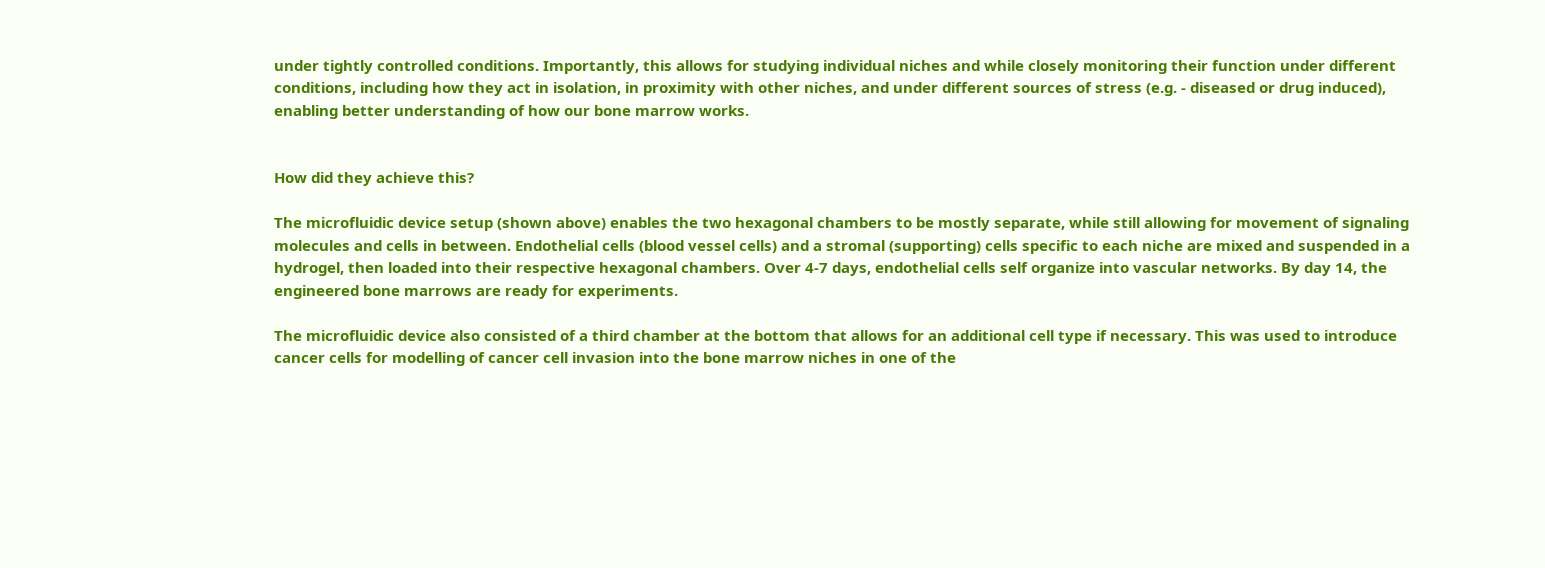under tightly controlled conditions. Importantly, this allows for studying individual niches and while closely monitoring their function under different conditions, including how they act in isolation, in proximity with other niches, and under different sources of stress (e.g. - diseased or drug induced), enabling better understanding of how our bone marrow works.


How did they achieve this?

The microfluidic device setup (shown above) enables the two hexagonal chambers to be mostly separate, while still allowing for movement of signaling molecules and cells in between. Endothelial cells (blood vessel cells) and a stromal (supporting) cells specific to each niche are mixed and suspended in a hydrogel, then loaded into their respective hexagonal chambers. Over 4-7 days, endothelial cells self organize into vascular networks. By day 14, the engineered bone marrows are ready for experiments.

The microfluidic device also consisted of a third chamber at the bottom that allows for an additional cell type if necessary. This was used to introduce cancer cells for modelling of cancer cell invasion into the bone marrow niches in one of the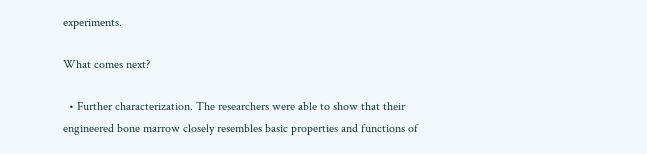experiments.

What comes next?

  • Further characterization. The researchers were able to show that their engineered bone marrow closely resembles basic properties and functions of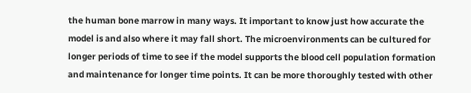the human bone marrow in many ways. It important to know just how accurate the model is and also where it may fall short. The microenvironments can be cultured for longer periods of time to see if the model supports the blood cell population formation and maintenance for longer time points. It can be more thoroughly tested with other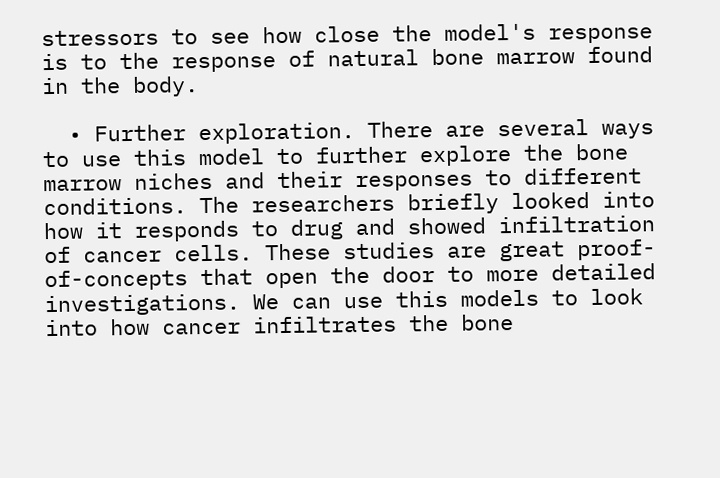stressors to see how close the model's response is to the response of natural bone marrow found in the body.

  • Further exploration. There are several ways to use this model to further explore the bone marrow niches and their responses to different conditions. The researchers briefly looked into how it responds to drug and showed infiltration of cancer cells. These studies are great proof-of-concepts that open the door to more detailed investigations. We can use this models to look into how cancer infiltrates the bone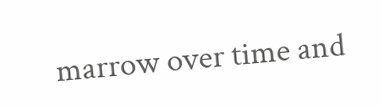marrow over time and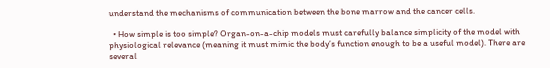understand the mechanisms of communication between the bone marrow and the cancer cells.

  • How simple is too simple? Organ-on-a-chip models must carefully balance simplicity of the model with physiological relevance (meaning it must mimic the body’s function enough to be a useful model). There are several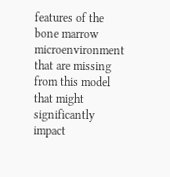features of the bone marrow microenvironment that are missing from this model that might significantly impact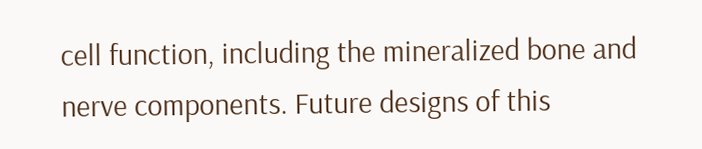cell function, including the mineralized bone and nerve components. Future designs of this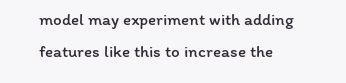model may experiment with adding features like this to increase the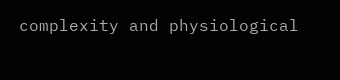complexity and physiological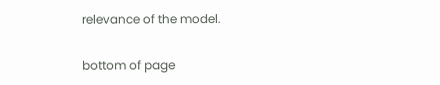relevance of the model.

bottom of page